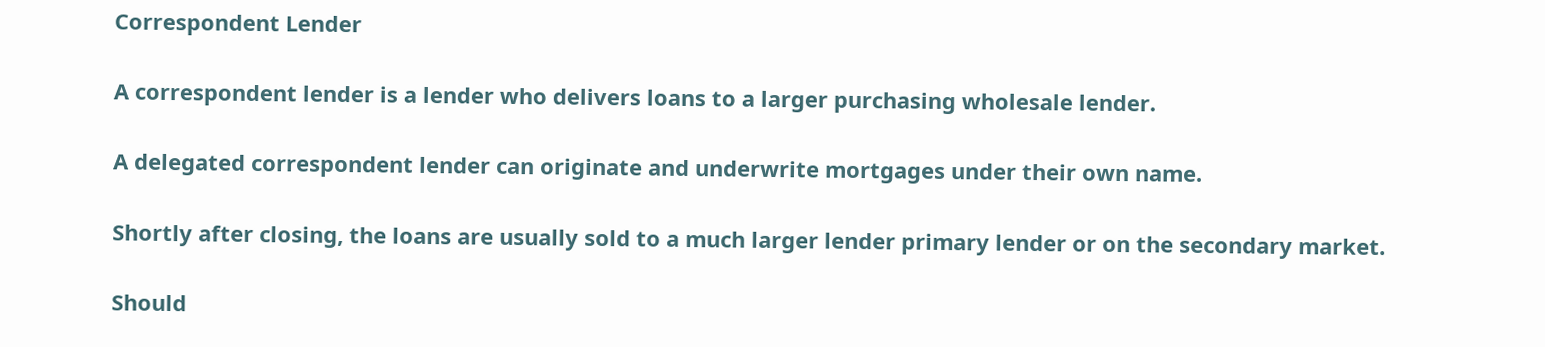Correspondent Lender

A correspondent lender is a lender who delivers loans to a larger purchasing wholesale lender.

A delegated correspondent lender can originate and underwrite mortgages under their own name.

Shortly after closing, the loans are usually sold to a much larger lender primary lender or on the secondary market.

Should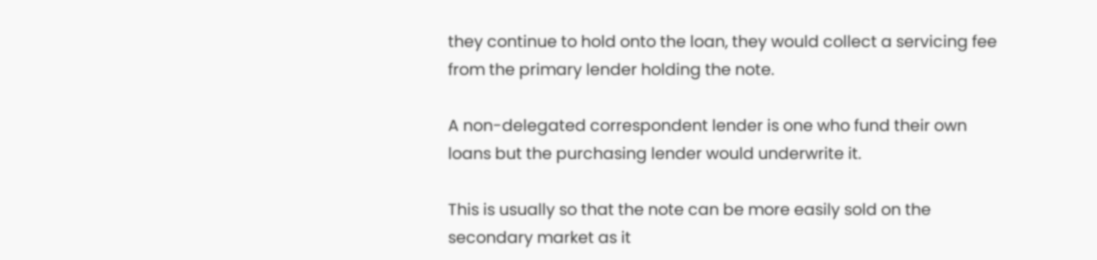they continue to hold onto the loan, they would collect a servicing fee from the primary lender holding the note.

A non-delegated correspondent lender is one who fund their own loans but the purchasing lender would underwrite it.

This is usually so that the note can be more easily sold on the secondary market as it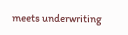meets underwriting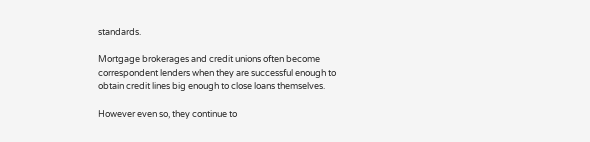standards.

Mortgage brokerages and credit unions often become correspondent lenders when they are successful enough to obtain credit lines big enough to close loans themselves.

However even so, they continue to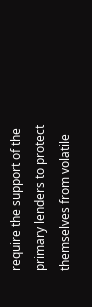require the support of the primary lenders to protect themselves from volatile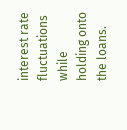interest rate fluctuations while holding onto the loans.